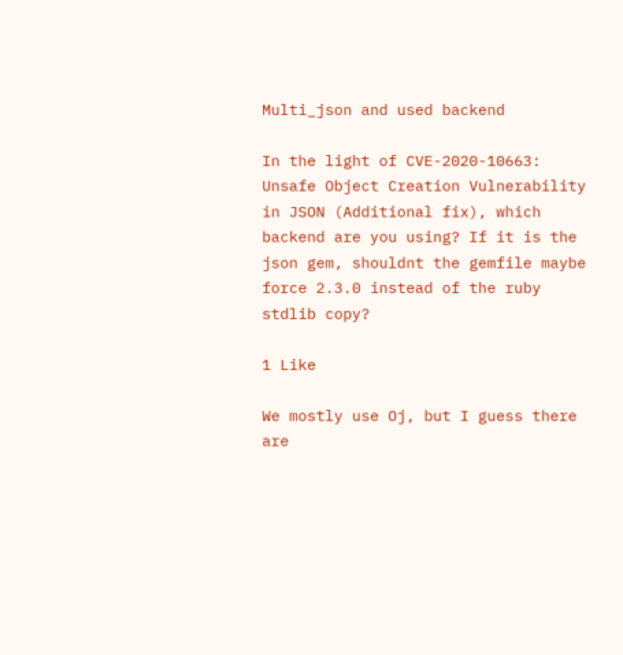Multi_json and used backend

In the light of CVE-2020-10663: Unsafe Object Creation Vulnerability in JSON (Additional fix), which backend are you using? If it is the json gem, shouldnt the gemfile maybe force 2.3.0 instead of the ruby stdlib copy?

1 Like

We mostly use Oj, but I guess there are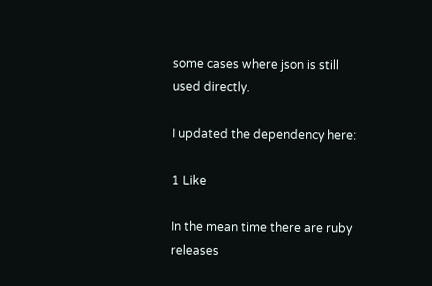some cases where json is still used directly.

I updated the dependency here:

1 Like

In the mean time there are ruby releases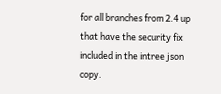for all branches from 2.4 up that have the security fix included in the intree json copy.